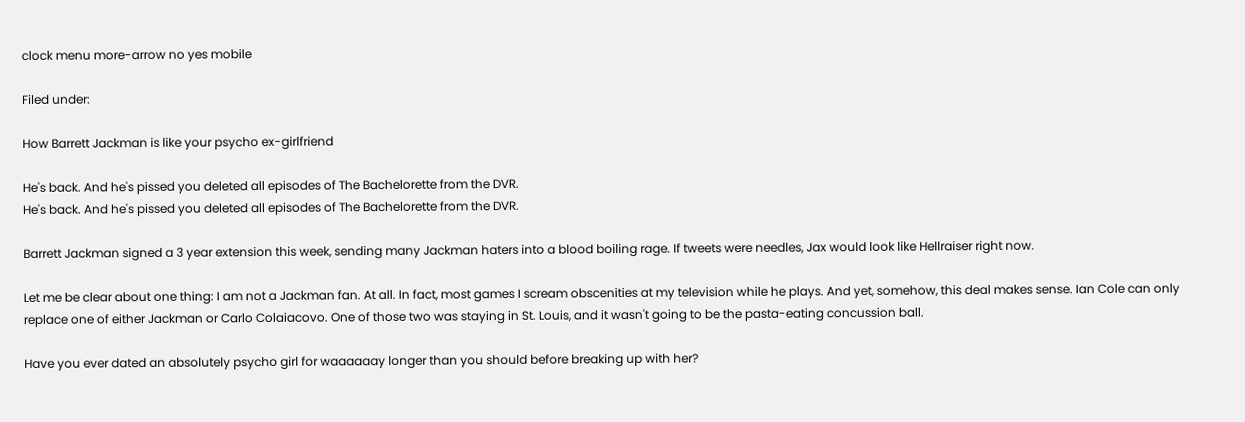clock menu more-arrow no yes mobile

Filed under:

How Barrett Jackman is like your psycho ex-girlfriend

He's back. And he's pissed you deleted all episodes of The Bachelorette from the DVR.
He's back. And he's pissed you deleted all episodes of The Bachelorette from the DVR.

Barrett Jackman signed a 3 year extension this week, sending many Jackman haters into a blood boiling rage. If tweets were needles, Jax would look like Hellraiser right now.

Let me be clear about one thing: I am not a Jackman fan. At all. In fact, most games I scream obscenities at my television while he plays. And yet, somehow, this deal makes sense. Ian Cole can only replace one of either Jackman or Carlo Colaiacovo. One of those two was staying in St. Louis, and it wasn't going to be the pasta-eating concussion ball.

Have you ever dated an absolutely psycho girl for waaaaaay longer than you should before breaking up with her?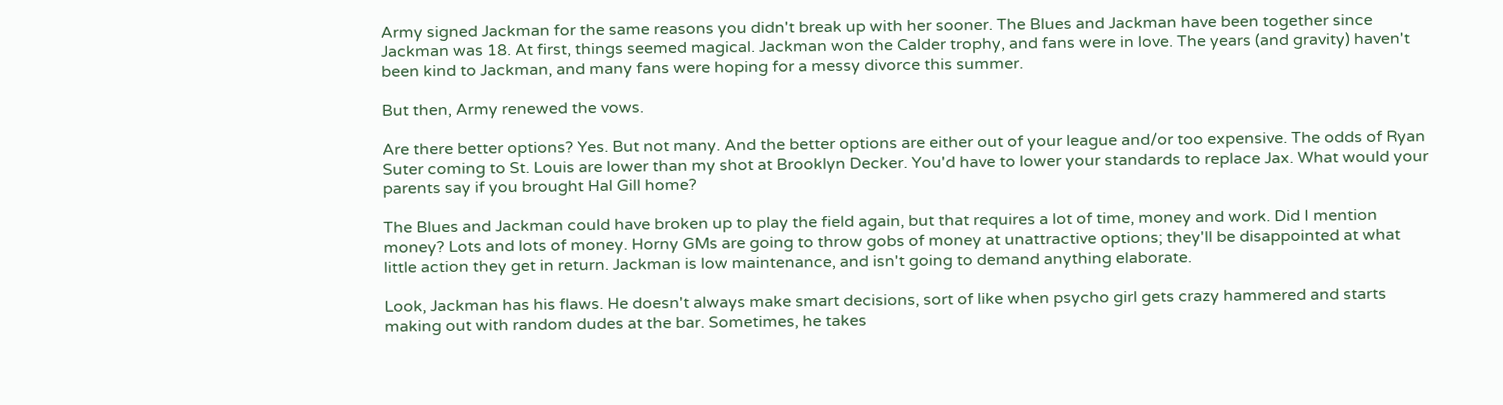Army signed Jackman for the same reasons you didn't break up with her sooner. The Blues and Jackman have been together since Jackman was 18. At first, things seemed magical. Jackman won the Calder trophy, and fans were in love. The years (and gravity) haven't been kind to Jackman, and many fans were hoping for a messy divorce this summer.

But then, Army renewed the vows.

Are there better options? Yes. But not many. And the better options are either out of your league and/or too expensive. The odds of Ryan Suter coming to St. Louis are lower than my shot at Brooklyn Decker. You'd have to lower your standards to replace Jax. What would your parents say if you brought Hal Gill home?

The Blues and Jackman could have broken up to play the field again, but that requires a lot of time, money and work. Did I mention money? Lots and lots of money. Horny GMs are going to throw gobs of money at unattractive options; they'll be disappointed at what little action they get in return. Jackman is low maintenance, and isn't going to demand anything elaborate.

Look, Jackman has his flaws. He doesn't always make smart decisions, sort of like when psycho girl gets crazy hammered and starts making out with random dudes at the bar. Sometimes, he takes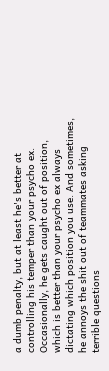a dumb penalty, but at least he's better at controlling his temper than your psycho ex. Occasionally, he gets caught out of position, which is better than your psycho ex always dictating which position you use. And sometimes, he annoys the shit out of teammates asking terrible questions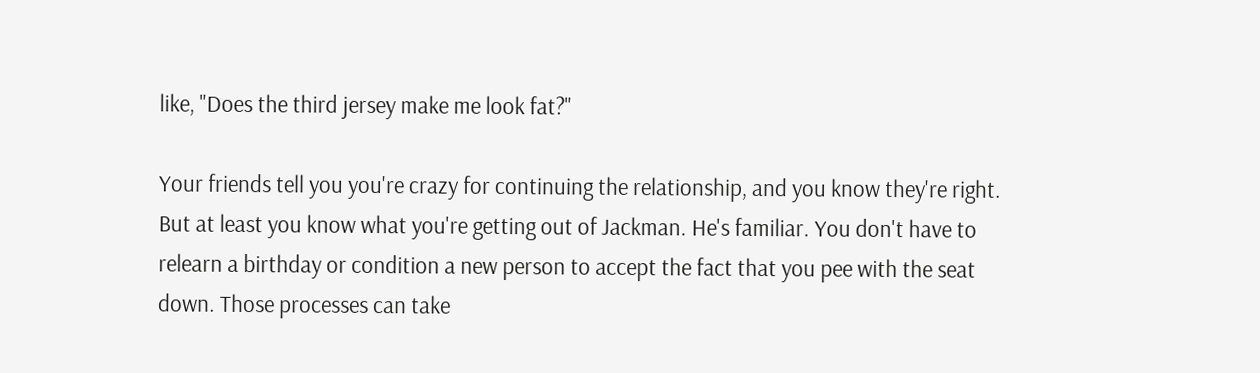like, "Does the third jersey make me look fat?"

Your friends tell you you're crazy for continuing the relationship, and you know they're right. But at least you know what you're getting out of Jackman. He's familiar. You don't have to relearn a birthday or condition a new person to accept the fact that you pee with the seat down. Those processes can take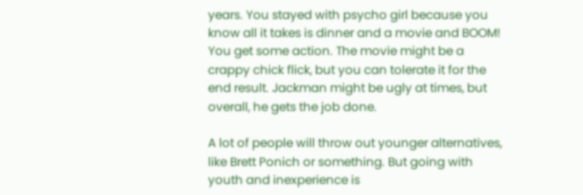years. You stayed with psycho girl because you know all it takes is dinner and a movie and BOOM! You get some action. The movie might be a crappy chick flick, but you can tolerate it for the end result. Jackman might be ugly at times, but overall, he gets the job done.

A lot of people will throw out younger alternatives, like Brett Ponich or something. But going with youth and inexperience is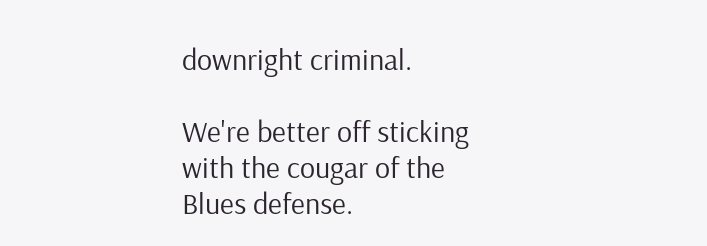downright criminal.

We're better off sticking with the cougar of the Blues defense.